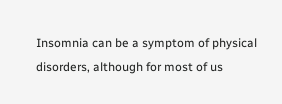Insomnia can be a symptom of physical disorders, although for most of us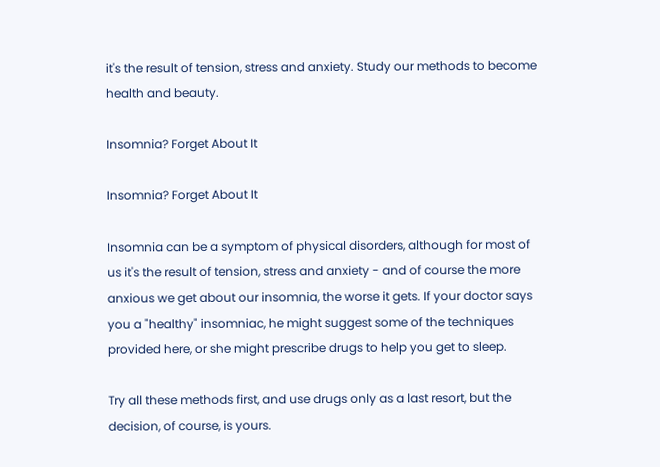it's the result of tension, stress and anxiety. Study our methods to become health and beauty.

Insomnia? Forget About It

Insomnia? Forget About It

Insomnia can be a symptom of physical disorders, although for most of us it's the result of tension, stress and anxiety - and of course the more anxious we get about our insomnia, the worse it gets. If your doctor says you a "healthy" insomniac, he might suggest some of the techniques provided here, or she might prescribe drugs to help you get to sleep.

Try all these methods first, and use drugs only as a last resort, but the decision, of course, is yours.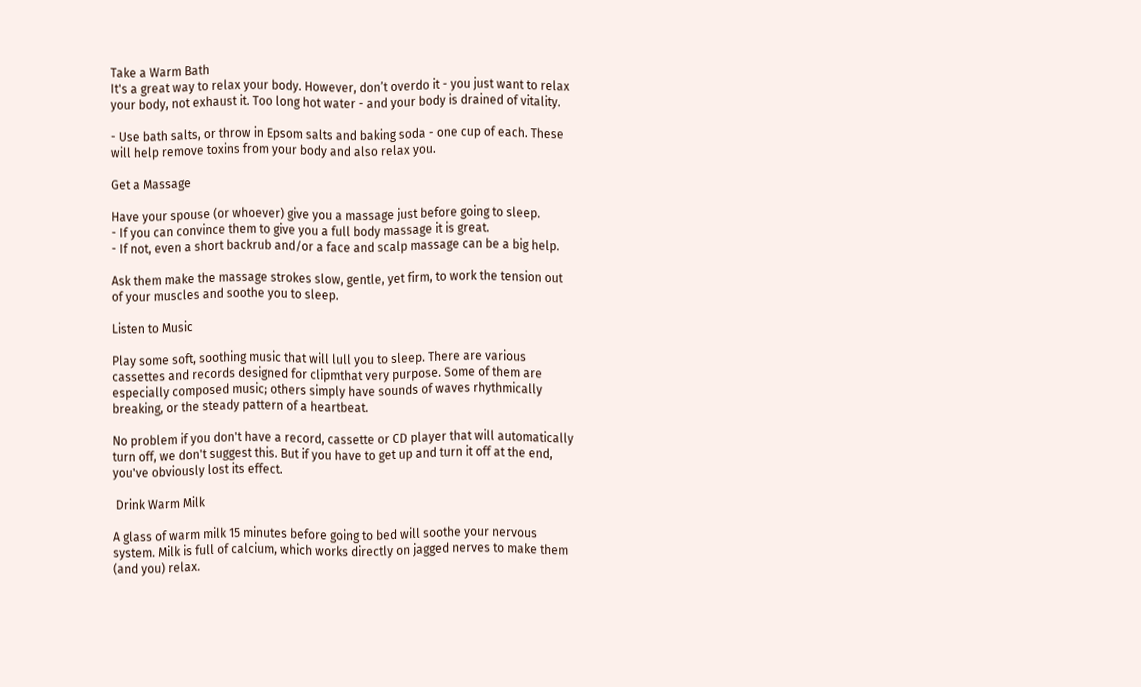Take a Warm Bath
It's a great way to relax your body. However, don’t overdo it - you just want to relax your body, not exhaust it. Too long hot water - and your body is drained of vitality.

- Use bath salts, or throw in Epsom salts and baking soda - one cup of each. These will help remove toxins from your body and also relax you.

Get a Massage

Have your spouse (or whoever) give you a massage just before going to sleep.
- If you can convince them to give you a full body massage it is great.
- If not, even a short backrub and/or a face and scalp massage can be a big help.

Ask them make the massage strokes slow, gentle, yet firm, to work the tension out of your muscles and soothe you to sleep.

Listen to Music

Play some soft, soothing music that will lull you to sleep. There are various cassettes and records designed for clipmthat very purpose. Some of them are especially composed music; others simply have sounds of waves rhythmically breaking, or the steady pattern of a heartbeat.

No problem if you don't have a record, cassette or CD player that will automatically turn off, we don't suggest this. But if you have to get up and turn it off at the end, you've obviously lost its effect.

 Drink Warm Milk

A glass of warm milk 15 minutes before going to bed will soothe your nervous system. Milk is full of calcium, which works directly on jagged nerves to make them (and you) relax.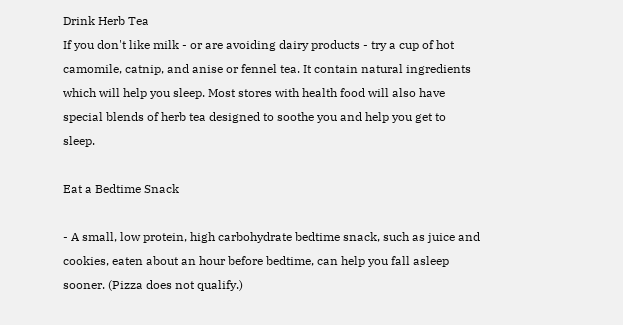Drink Herb Tea
If you don't like milk - or are avoiding dairy products - try a cup of hot camomile, catnip, and anise or fennel tea. It contain natural ingredients which will help you sleep. Most stores with health food will also have special blends of herb tea designed to soothe you and help you get to sleep.

Eat a Bedtime Snack

- A small, low protein, high carbohydrate bedtime snack, such as juice and cookies, eaten about an hour before bedtime, can help you fall asleep sooner. (Pizza does not qualify.)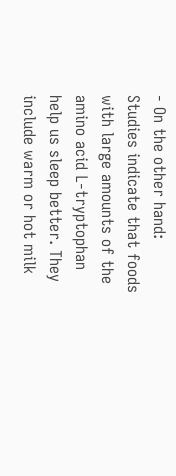- On the other hand: Studies indicate that foods with large amounts of the amino acid L-tryptophan help us sleep better. They include warm or hot milk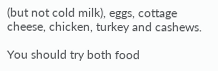(but not cold milk), eggs, cottage cheese, chicken, turkey and cashews.

You should try both food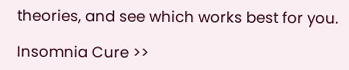theories, and see which works best for you.

Insomnia Cure >>